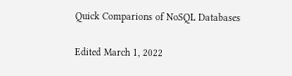Quick Comparions of NoSQL Databases

Edited March 1, 2022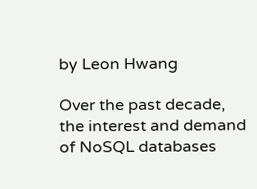by Leon Hwang

Over the past decade, the interest and demand of NoSQL databases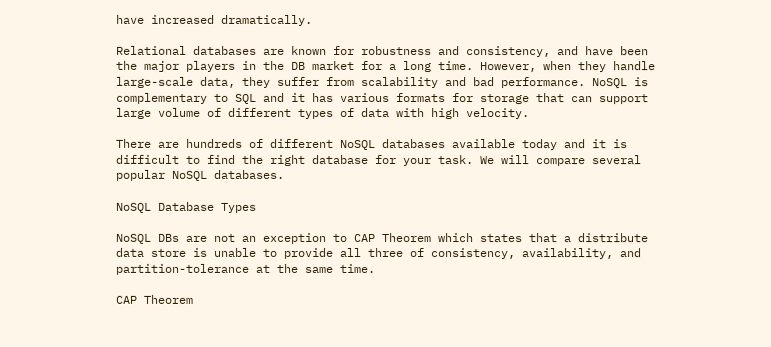have increased dramatically.

Relational databases are known for robustness and consistency, and have been the major players in the DB market for a long time. However, when they handle large-scale data, they suffer from scalability and bad performance. NoSQL is complementary to SQL and it has various formats for storage that can support large volume of different types of data with high velocity.

There are hundreds of different NoSQL databases available today and it is difficult to find the right database for your task. We will compare several popular NoSQL databases.

NoSQL Database Types

NoSQL DBs are not an exception to CAP Theorem which states that a distribute data store is unable to provide all three of consistency, availability, and partition-tolerance at the same time.

CAP Theorem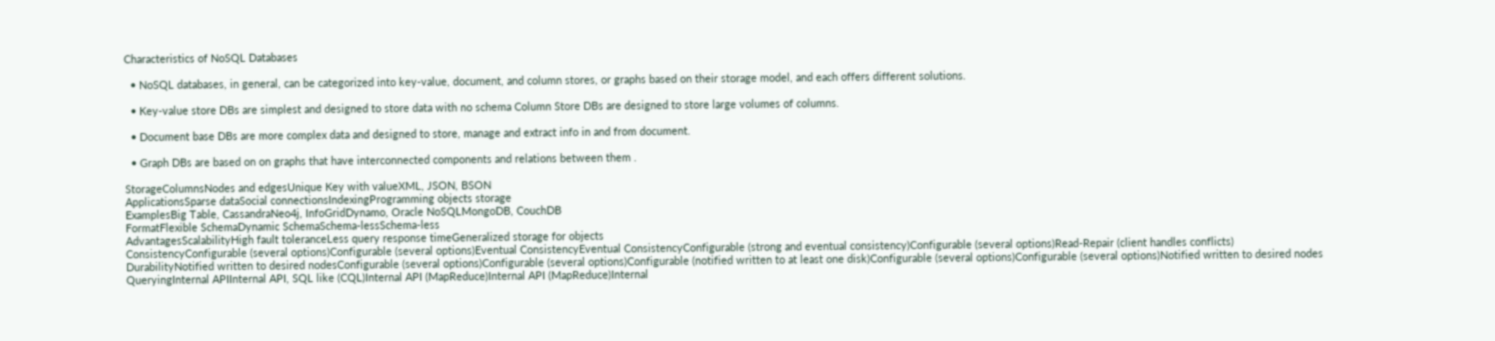Characteristics of NoSQL Databases

  • NoSQL databases, in general, can be categorized into key-value, document, and column stores, or graphs based on their storage model, and each offers different solutions.

  • Key-value store DBs are simplest and designed to store data with no schema Column Store DBs are designed to store large volumes of columns.

  • Document base DBs are more complex data and designed to store, manage and extract info in and from document.

  • Graph DBs are based on on graphs that have interconnected components and relations between them .

StorageColumnsNodes and edgesUnique Key with valueXML, JSON, BSON
ApplicationsSparse dataSocial connectionsIndexingProgramming objects storage
ExamplesBig Table, CassandraNeo4j, InfoGridDynamo, Oracle NoSQLMongoDB, CouchDB
FormatFlexible SchemaDynamic SchemaSchema-lessSchema-less
AdvantagesScalabilityHigh fault toleranceLess query response timeGeneralized storage for objects
ConsistencyConfigurable (several options)Configurable (several options)Eventual ConsistencyEventual ConsistencyConfigurable (strong and eventual consistency)Configurable (several options)Read-Repair (client handles conflicts)
DurabilityNotified written to desired nodesConfigurable (several options)Configurable (several options)Configurable (notified written to at least one disk)Configurable (several options)Configurable (several options)Notified written to desired nodes
QueryingInternal APIInternal API, SQL like (CQL)Internal API (MapReduce)Internal API (MapReduce)Internal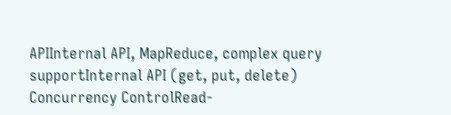APIInternal API, MapReduce, complex query supportInternal API (get, put, delete)
Concurrency ControlRead-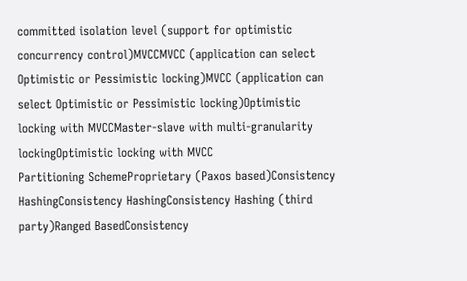committed isolation level (support for optimistic concurrency control)MVCCMVCC (application can select Optimistic or Pessimistic locking)MVCC (application can select Optimistic or Pessimistic locking)Optimistic locking with MVCCMaster-slave with multi-granularity lockingOptimistic locking with MVCC
Partitioning SchemeProprietary (Paxos based)Consistency HashingConsistency HashingConsistency Hashing (third party)Ranged BasedConsistency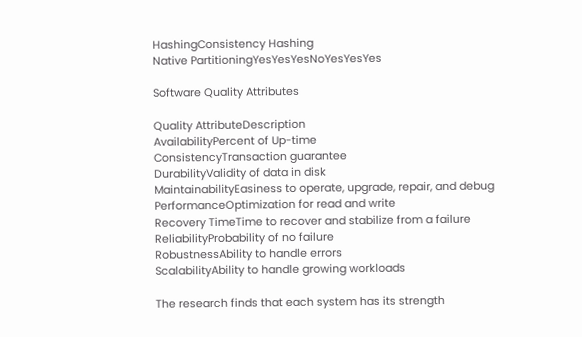HashingConsistency Hashing
Native PartitioningYesYesYesNoYesYesYes

Software Quality Attributes

Quality AttributeDescription
AvailabilityPercent of Up-time
ConsistencyTransaction guarantee
DurabilityValidity of data in disk
MaintainabilityEasiness to operate, upgrade, repair, and debug
PerformanceOptimization for read and write
Recovery TimeTime to recover and stabilize from a failure
ReliabilityProbability of no failure
RobustnessAbility to handle errors
ScalabilityAbility to handle growing workloads

The research finds that each system has its strength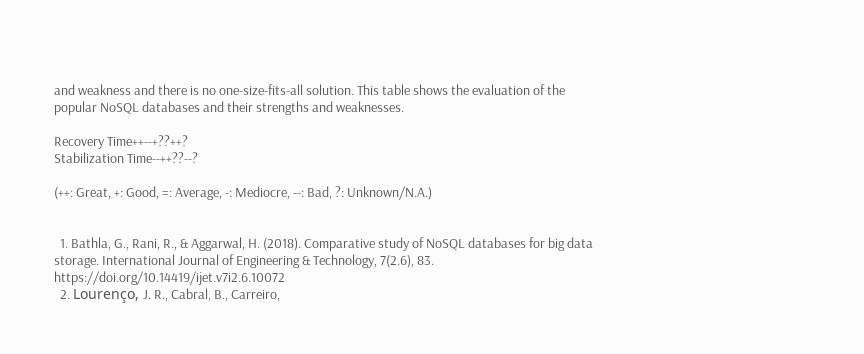and weakness and there is no one-size-fits-all solution. This table shows the evaluation of the popular NoSQL databases and their strengths and weaknesses.

Recovery Time++--+??++?
Stabilization Time--++??--?

(++: Great, +: Good, =: Average, -: Mediocre, --: Bad, ?: Unknown/N.A.)


  1. Bathla, G., Rani, R., & Aggarwal, H. (2018). Comparative study of NoSQL databases for big data storage. International Journal of Engineering & Technology, 7(2.6), 83. https://doi.org/10.14419/ijet.v7i2.6.10072
  2. Lourenço, J. R., Cabral, B., Carreiro,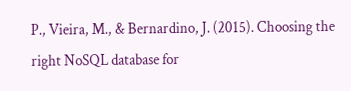P., Vieira, M., & Bernardino, J. (2015). Choosing the right NoSQL database for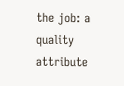the job: a quality attribute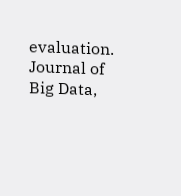evaluation. Journal of Big Data,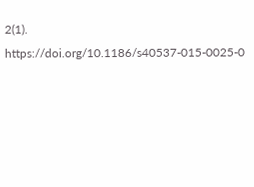2(1). https://doi.org/10.1186/s40537-015-0025-0